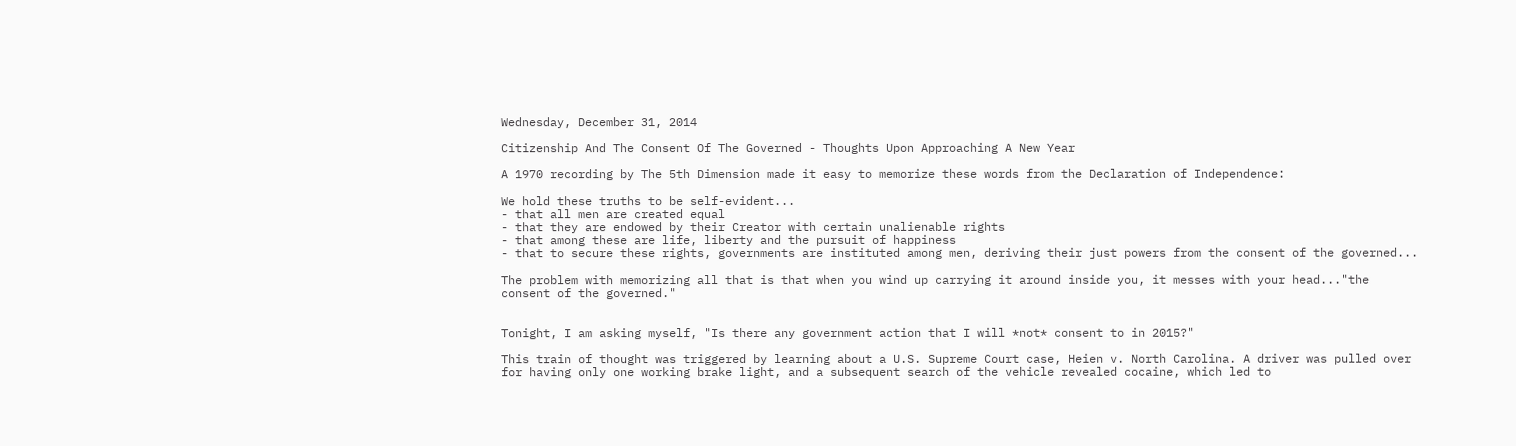Wednesday, December 31, 2014

Citizenship And The Consent Of The Governed - Thoughts Upon Approaching A New Year

A 1970 recording by The 5th Dimension made it easy to memorize these words from the Declaration of Independence:

We hold these truths to be self-evident...
- that all men are created equal
- that they are endowed by their Creator with certain unalienable rights
- that among these are life, liberty and the pursuit of happiness
- that to secure these rights, governments are instituted among men, deriving their just powers from the consent of the governed...

The problem with memorizing all that is that when you wind up carrying it around inside you, it messes with your head..."the consent of the governed."


Tonight, I am asking myself, "Is there any government action that I will *not* consent to in 2015?"

This train of thought was triggered by learning about a U.S. Supreme Court case, Heien v. North Carolina. A driver was pulled over for having only one working brake light, and a subsequent search of the vehicle revealed cocaine, which led to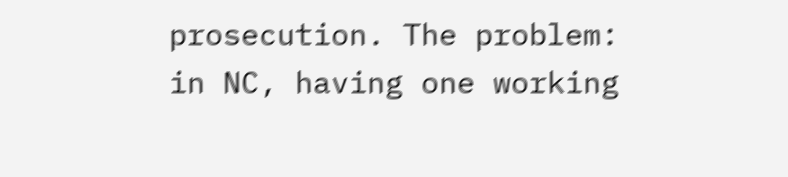prosecution. The problem: in NC, having one working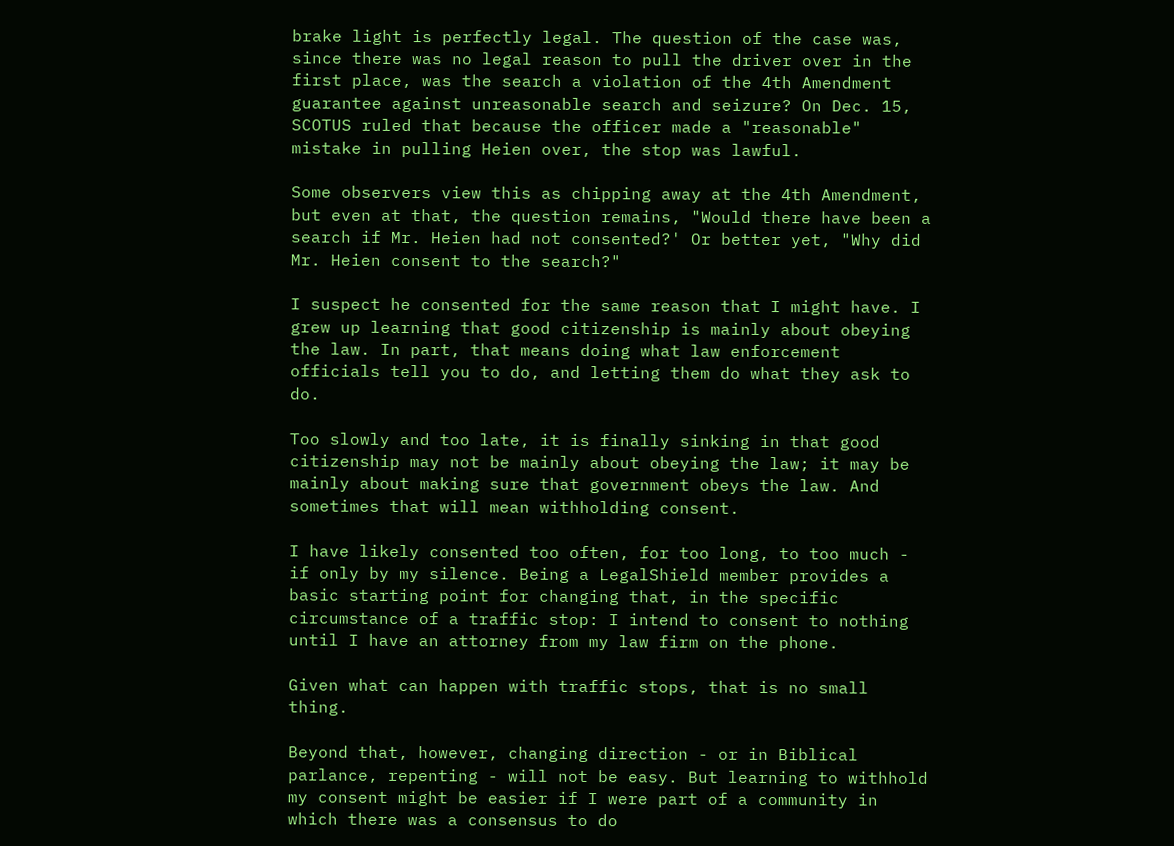brake light is perfectly legal. The question of the case was, since there was no legal reason to pull the driver over in the first place, was the search a violation of the 4th Amendment guarantee against unreasonable search and seizure? On Dec. 15, SCOTUS ruled that because the officer made a "reasonable" mistake in pulling Heien over, the stop was lawful.

Some observers view this as chipping away at the 4th Amendment, but even at that, the question remains, "Would there have been a search if Mr. Heien had not consented?' Or better yet, "Why did Mr. Heien consent to the search?"

I suspect he consented for the same reason that I might have. I grew up learning that good citizenship is mainly about obeying the law. In part, that means doing what law enforcement officials tell you to do, and letting them do what they ask to do.

Too slowly and too late, it is finally sinking in that good citizenship may not be mainly about obeying the law; it may be mainly about making sure that government obeys the law. And sometimes that will mean withholding consent.

I have likely consented too often, for too long, to too much - if only by my silence. Being a LegalShield member provides a basic starting point for changing that, in the specific circumstance of a traffic stop: I intend to consent to nothing until I have an attorney from my law firm on the phone.

Given what can happen with traffic stops, that is no small thing.

Beyond that, however, changing direction - or in Biblical parlance, repenting - will not be easy. But learning to withhold my consent might be easier if I were part of a community in which there was a consensus to do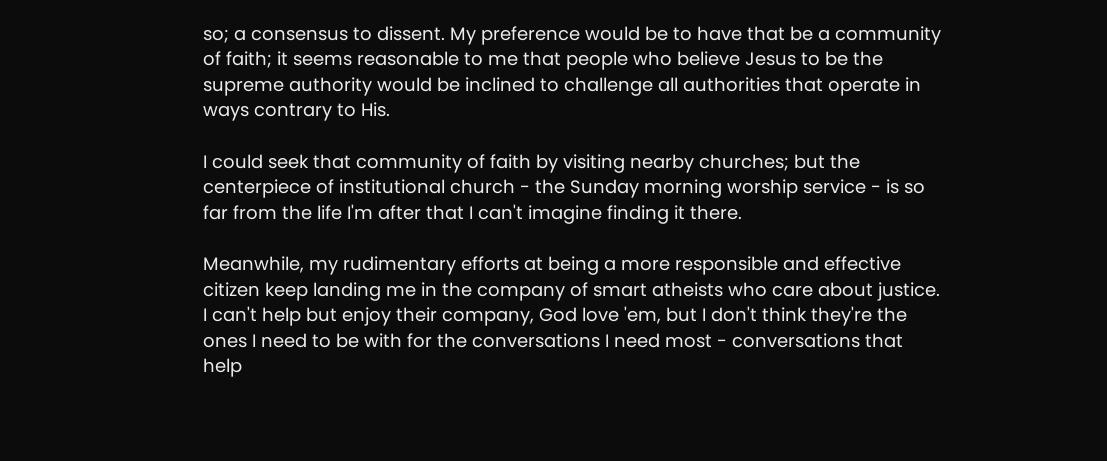so; a consensus to dissent. My preference would be to have that be a community of faith; it seems reasonable to me that people who believe Jesus to be the supreme authority would be inclined to challenge all authorities that operate in ways contrary to His.

I could seek that community of faith by visiting nearby churches; but the centerpiece of institutional church - the Sunday morning worship service - is so far from the life I'm after that I can't imagine finding it there.

Meanwhile, my rudimentary efforts at being a more responsible and effective citizen keep landing me in the company of smart atheists who care about justice. I can't help but enjoy their company, God love 'em, but I don't think they're the ones I need to be with for the conversations I need most - conversations that help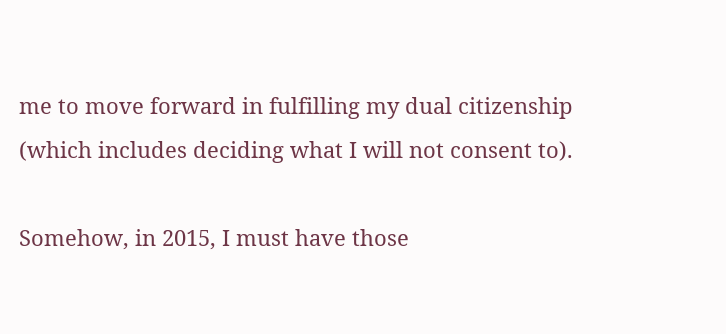me to move forward in fulfilling my dual citizenship (which includes deciding what I will not consent to).

Somehow, in 2015, I must have those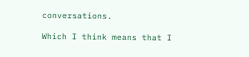conversations.

Which I think means that I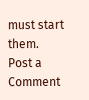must start them.
Post a Comment